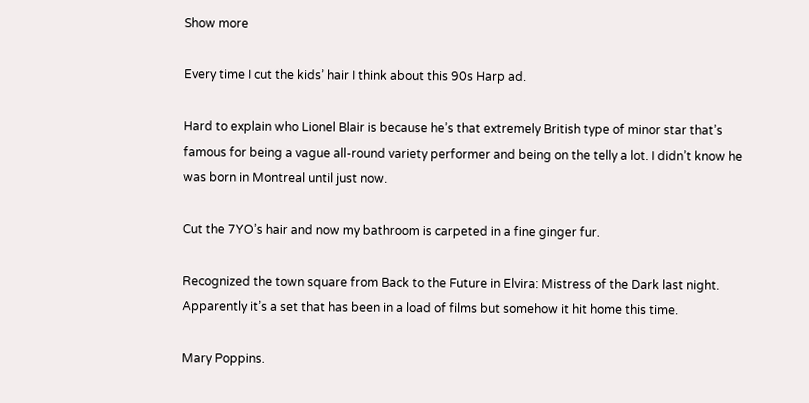Show more

Every time I cut the kids’ hair I think about this 90s Harp ad.

Hard to explain who Lionel Blair is because he’s that extremely British type of minor star that’s famous for being a vague all-round variety performer and being on the telly a lot. I didn’t know he was born in Montreal until just now.

Cut the 7YO’s hair and now my bathroom is carpeted in a fine ginger fur.

Recognized the town square from Back to the Future in Elvira: Mistress of the Dark last night. Apparently it’s a set that has been in a load of films but somehow it hit home this time.

Mary Poppins.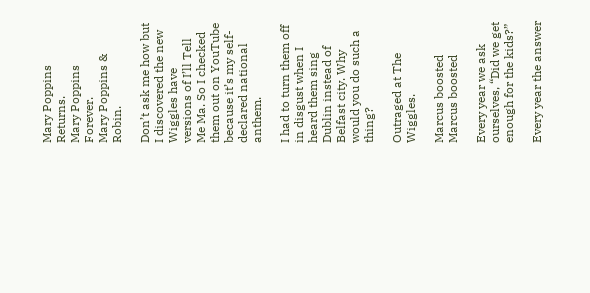Mary Poppins Returns.
Mary Poppins Forever.
Mary Poppins & Robin.

Don’t ask me how but I discovered the new Wiggles have versions of I’ll Tell Me Ma. So I checked them out on YouTube because it’s my self-declared national anthem.

I had to turn them off in disgust when I heard them sing Dublin instead of Belfast city. Why would you do such a thing?

Outraged at The Wiggles.

Marcus boosted
Marcus boosted

Every year we ask ourselves, “Did we get enough for the kids?”

Every year the answer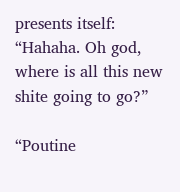presents itself: “Hahaha. Oh god, where is all this new shite going to go?”

“Poutine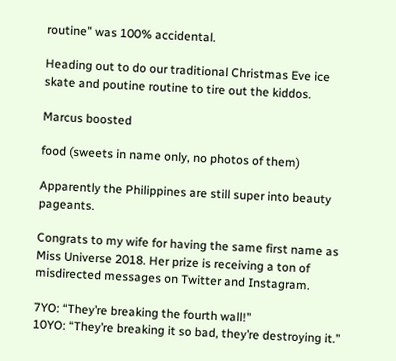routine” was 100% accidental.

Heading out to do our traditional Christmas Eve ice skate and poutine routine to tire out the kiddos.

Marcus boosted

food (sweets in name only, no photos of them)

Apparently the Philippines are still super into beauty pageants.

Congrats to my wife for having the same first name as Miss Universe 2018. Her prize is receiving a ton of misdirected messages on Twitter and Instagram.

7YO: “They’re breaking the fourth wall!”
10YO: “They’re breaking it so bad, they’re destroying it.”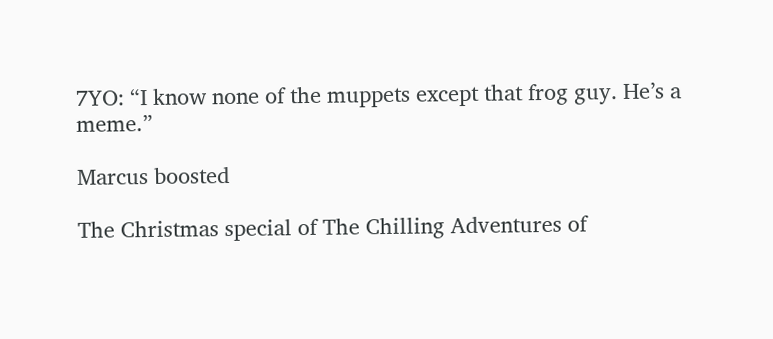7YO: “I know none of the muppets except that frog guy. He’s a meme.”

Marcus boosted

The Christmas special of The Chilling Adventures of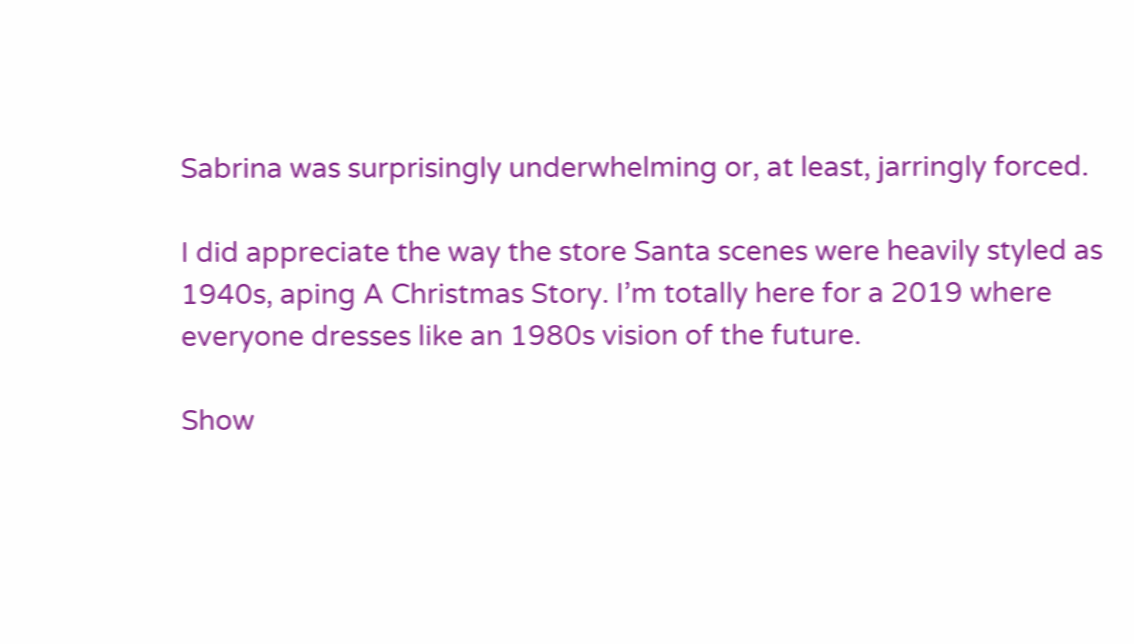Sabrina was surprisingly underwhelming or, at least, jarringly forced.

I did appreciate the way the store Santa scenes were heavily styled as 1940s, aping A Christmas Story. I’m totally here for a 2019 where everyone dresses like an 1980s vision of the future.

Show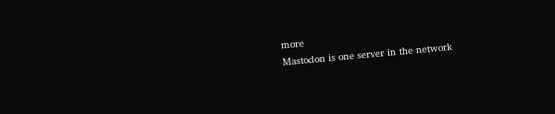more
Mastodon is one server in the network